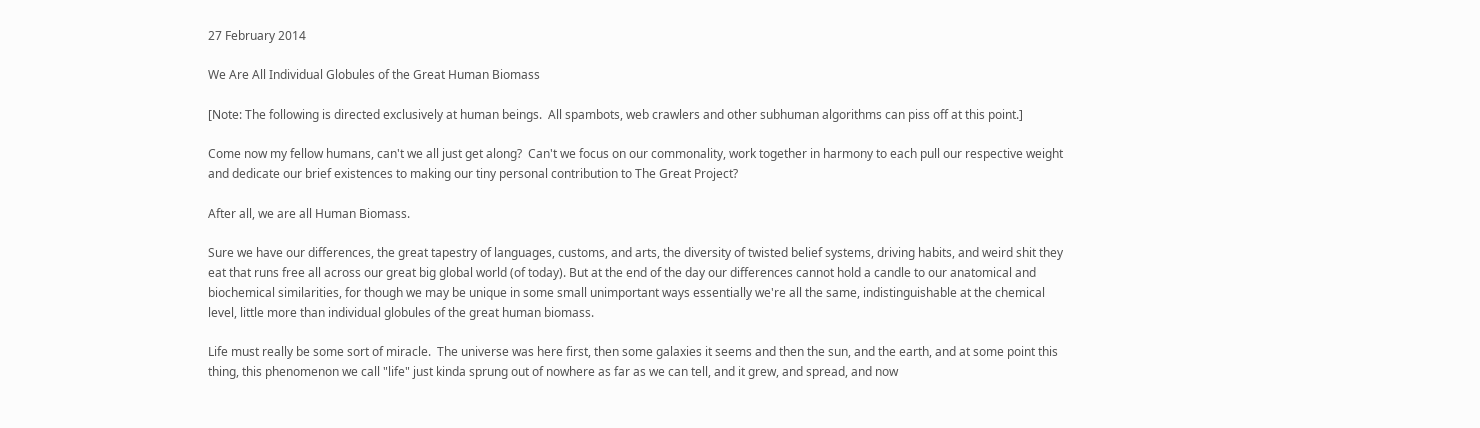27 February 2014

We Are All Individual Globules of the Great Human Biomass

[Note: The following is directed exclusively at human beings.  All spambots, web crawlers and other subhuman algorithms can piss off at this point.]

Come now my fellow humans, can't we all just get along?  Can't we focus on our commonality, work together in harmony to each pull our respective weight and dedicate our brief existences to making our tiny personal contribution to The Great Project?

After all, we are all Human Biomass.

Sure we have our differences, the great tapestry of languages, customs, and arts, the diversity of twisted belief systems, driving habits, and weird shit they eat that runs free all across our great big global world (of today). But at the end of the day our differences cannot hold a candle to our anatomical and biochemical similarities, for though we may be unique in some small unimportant ways essentially we're all the same, indistinguishable at the chemical level, little more than individual globules of the great human biomass.

Life must really be some sort of miracle.  The universe was here first, then some galaxies it seems and then the sun, and the earth, and at some point this thing, this phenomenon we call "life" just kinda sprung out of nowhere as far as we can tell, and it grew, and spread, and now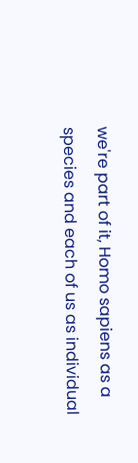we're part of it, Homo sapiens as a species and each of us as individual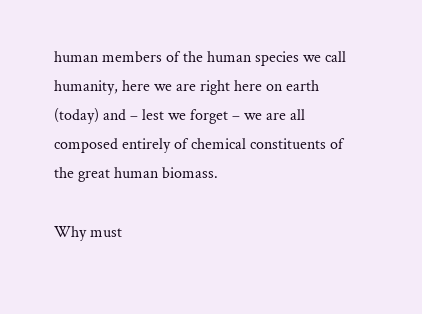human members of the human species we call humanity, here we are right here on earth (today) and – lest we forget – we are all composed entirely of chemical constituents of the great human biomass.

Why must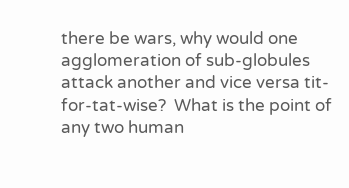there be wars, why would one agglomeration of sub-globules attack another and vice versa tit-for-tat-wise?  What is the point of any two human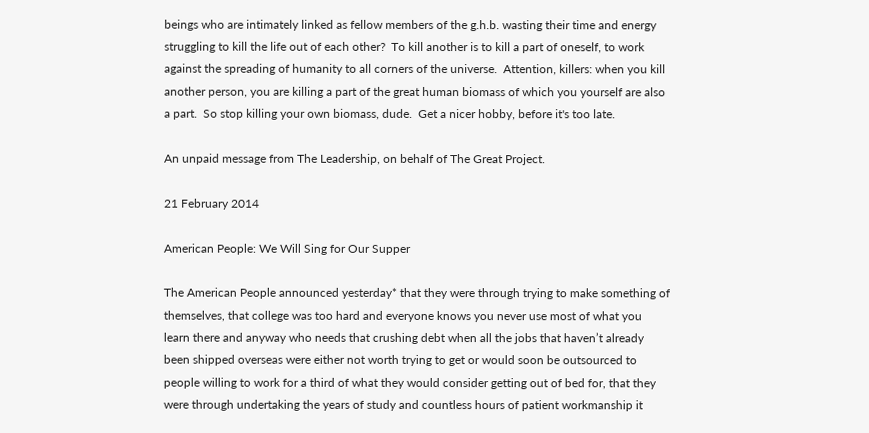beings who are intimately linked as fellow members of the g.h.b. wasting their time and energy struggling to kill the life out of each other?  To kill another is to kill a part of oneself, to work against the spreading of humanity to all corners of the universe.  Attention, killers: when you kill another person, you are killing a part of the great human biomass of which you yourself are also a part.  So stop killing your own biomass, dude.  Get a nicer hobby, before it's too late.

An unpaid message from The Leadership, on behalf of The Great Project.

21 February 2014

American People: We Will Sing for Our Supper

The American People announced yesterday* that they were through trying to make something of themselves, that college was too hard and everyone knows you never use most of what you learn there and anyway who needs that crushing debt when all the jobs that haven’t already been shipped overseas were either not worth trying to get or would soon be outsourced to people willing to work for a third of what they would consider getting out of bed for, that they were through undertaking the years of study and countless hours of patient workmanship it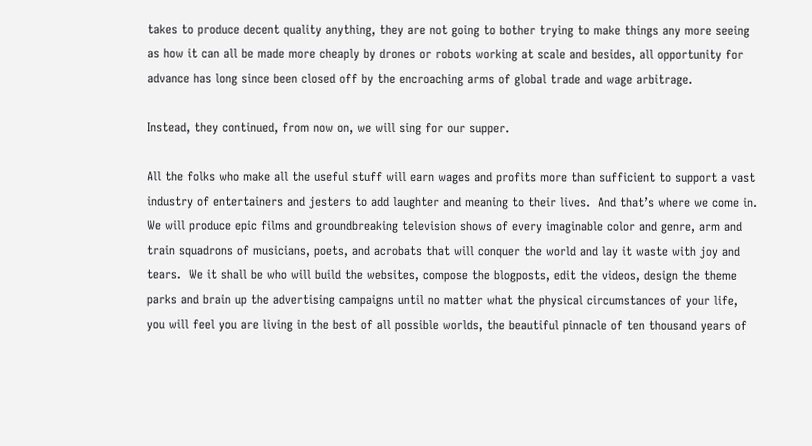takes to produce decent quality anything, they are not going to bother trying to make things any more seeing as how it can all be made more cheaply by drones or robots working at scale and besides, all opportunity for advance has long since been closed off by the encroaching arms of global trade and wage arbitrage.

Instead, they continued, from now on, we will sing for our supper.

All the folks who make all the useful stuff will earn wages and profits more than sufficient to support a vast industry of entertainers and jesters to add laughter and meaning to their lives.  And that’s where we come in.  We will produce epic films and groundbreaking television shows of every imaginable color and genre, arm and train squadrons of musicians, poets, and acrobats that will conquer the world and lay it waste with joy and tears.  We it shall be who will build the websites, compose the blogposts, edit the videos, design the theme parks and brain up the advertising campaigns until no matter what the physical circumstances of your life, you will feel you are living in the best of all possible worlds, the beautiful pinnacle of ten thousand years of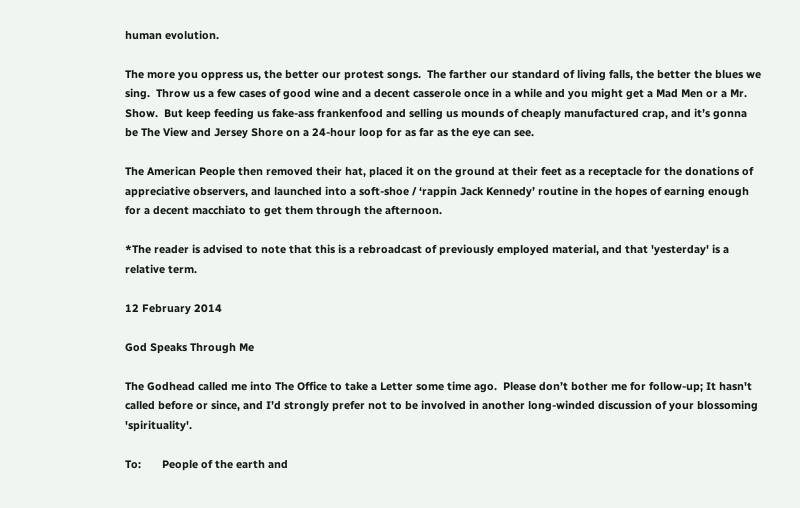human evolution.

The more you oppress us, the better our protest songs.  The farther our standard of living falls, the better the blues we sing.  Throw us a few cases of good wine and a decent casserole once in a while and you might get a Mad Men or a Mr. Show.  But keep feeding us fake-ass frankenfood and selling us mounds of cheaply manufactured crap, and it’s gonna be The View and Jersey Shore on a 24-hour loop for as far as the eye can see.

The American People then removed their hat, placed it on the ground at their feet as a receptacle for the donations of appreciative observers, and launched into a soft-shoe / ‘rappin Jack Kennedy’ routine in the hopes of earning enough for a decent macchiato to get them through the afternoon.

*The reader is advised to note that this is a rebroadcast of previously employed material, and that 'yesterday' is a relative term.

12 February 2014

God Speaks Through Me

The Godhead called me into The Office to take a Letter some time ago.  Please don’t bother me for follow-up; It hasn't called before or since, and I’d strongly prefer not to be involved in another long-winded discussion of your blossoming 'spirituality'.

To:       People of the earth and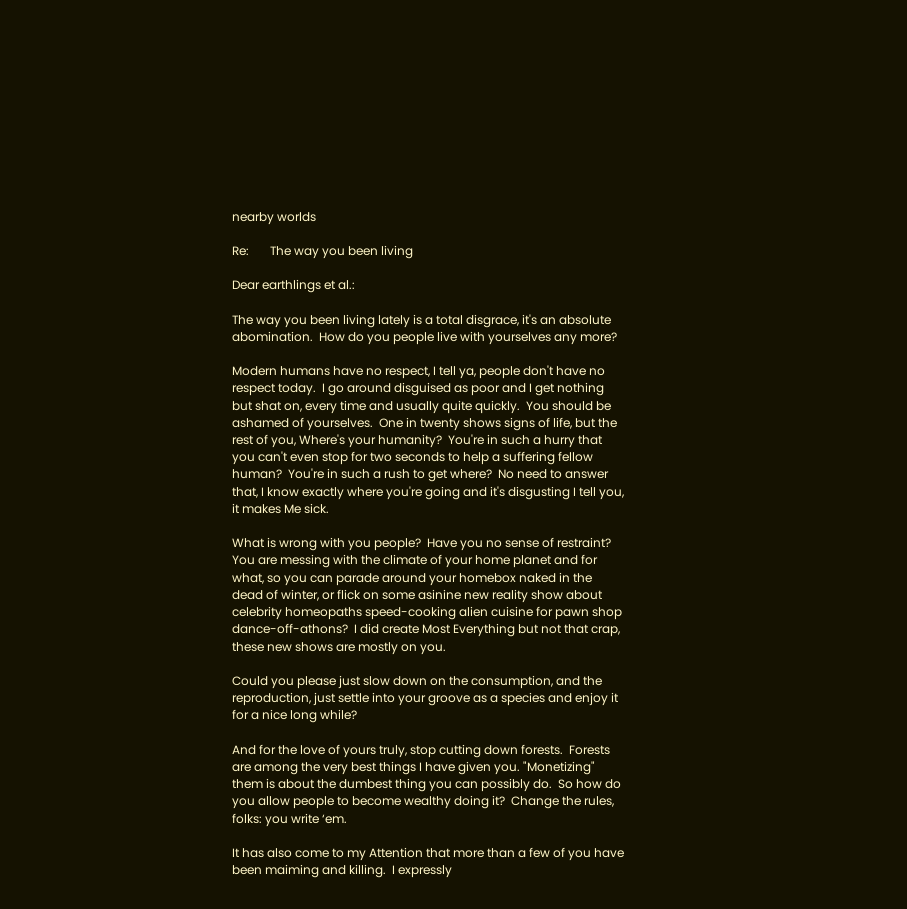nearby worlds

Re:       The way you been living

Dear earthlings et al.:

The way you been living lately is a total disgrace, it's an absolute abomination.  How do you people live with yourselves any more?

Modern humans have no respect, I tell ya, people don't have no respect today.  I go around disguised as poor and I get nothing but shat on, every time and usually quite quickly.  You should be ashamed of yourselves.  One in twenty shows signs of life, but the rest of you, Where's your humanity?  You're in such a hurry that you can't even stop for two seconds to help a suffering fellow human?  You're in such a rush to get where?  No need to answer that, I know exactly where you're going and it's disgusting I tell you, it makes Me sick.

What is wrong with you people?  Have you no sense of restraint?  You are messing with the climate of your home planet and for what, so you can parade around your homebox naked in the dead of winter, or flick on some asinine new reality show about celebrity homeopaths speed-cooking alien cuisine for pawn shop dance-off-athons?  I did create Most Everything but not that crap, these new shows are mostly on you.

Could you please just slow down on the consumption, and the reproduction, just settle into your groove as a species and enjoy it for a nice long while?

And for the love of yours truly, stop cutting down forests.  Forests are among the very best things I have given you. "Monetizing" them is about the dumbest thing you can possibly do.  So how do you allow people to become wealthy doing it?  Change the rules, folks: you write ‘em.

It has also come to my Attention that more than a few of you have been maiming and killing.  I expressly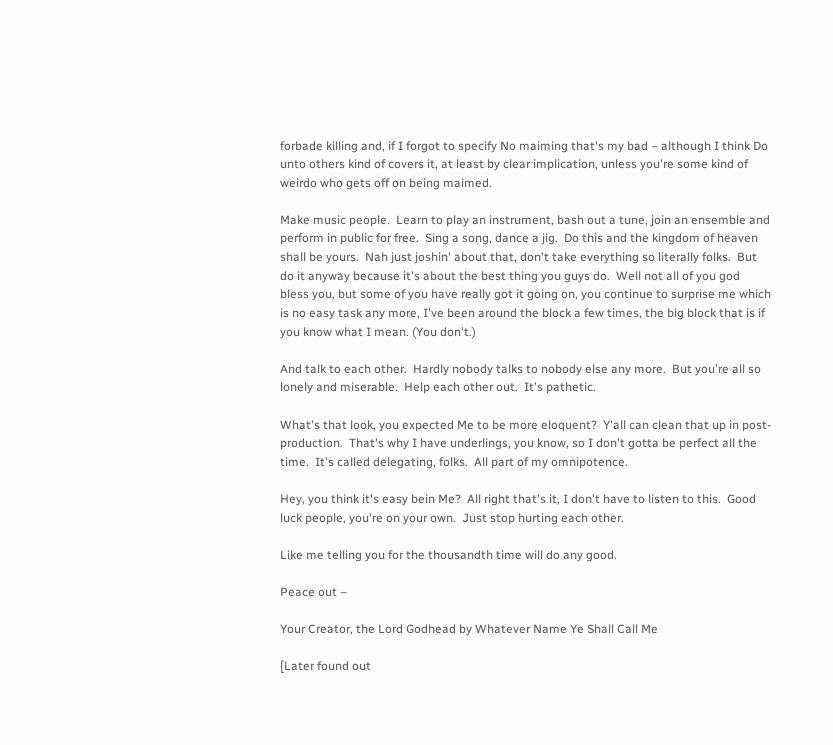forbade killing and, if I forgot to specify No maiming that's my bad – although I think Do unto others kind of covers it, at least by clear implication, unless you're some kind of weirdo who gets off on being maimed.

Make music people.  Learn to play an instrument, bash out a tune, join an ensemble and perform in public for free.  Sing a song, dance a jig.  Do this and the kingdom of heaven shall be yours.  Nah just joshin' about that, don't take everything so literally folks.  But do it anyway because it's about the best thing you guys do.  Well not all of you god bless you, but some of you have really got it going on, you continue to surprise me which is no easy task any more, I've been around the block a few times, the big block that is if you know what I mean. (You don't.)

And talk to each other.  Hardly nobody talks to nobody else any more.  But you're all so lonely and miserable.  Help each other out.  It's pathetic.

What's that look, you expected Me to be more eloquent?  Y'all can clean that up in post-production.  That's why I have underlings, you know, so I don't gotta be perfect all the time.  It's called delegating, folks.  All part of my omnipotence.

Hey, you think it's easy bein Me?  All right that's it, I don't have to listen to this.  Good luck people, you're on your own.  Just stop hurting each other.

Like me telling you for the thousandth time will do any good.

Peace out –

Your Creator, the Lord Godhead by Whatever Name Ye Shall Call Me

[Later found out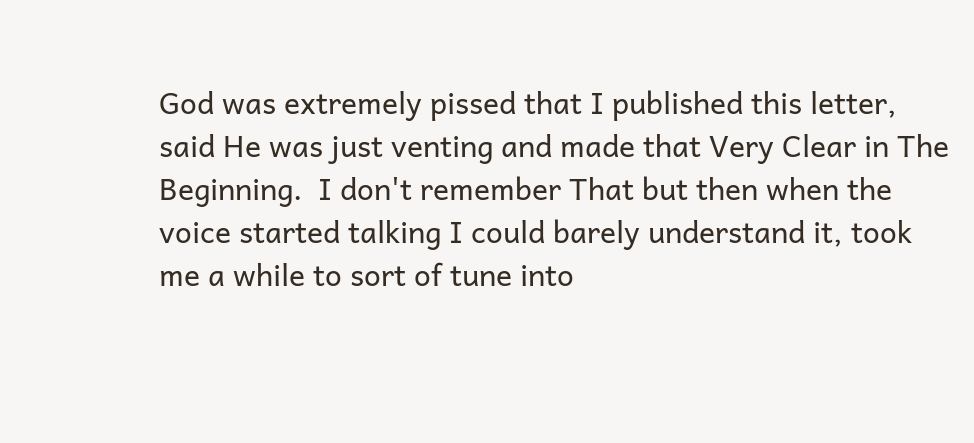God was extremely pissed that I published this letter, said He was just venting and made that Very Clear in The Beginning.  I don't remember That but then when the voice started talking I could barely understand it, took me a while to sort of tune into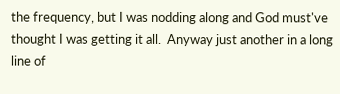the frequency, but I was nodding along and God must've thought I was getting it all.  Anyway just another in a long line of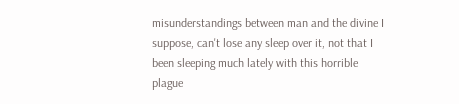misunderstandings between man and the divine I suppose, can't lose any sleep over it, not that I been sleeping much lately with this horrible plague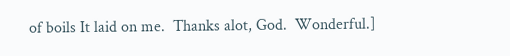of boils It laid on me.  Thanks alot, God.  Wonderful.]